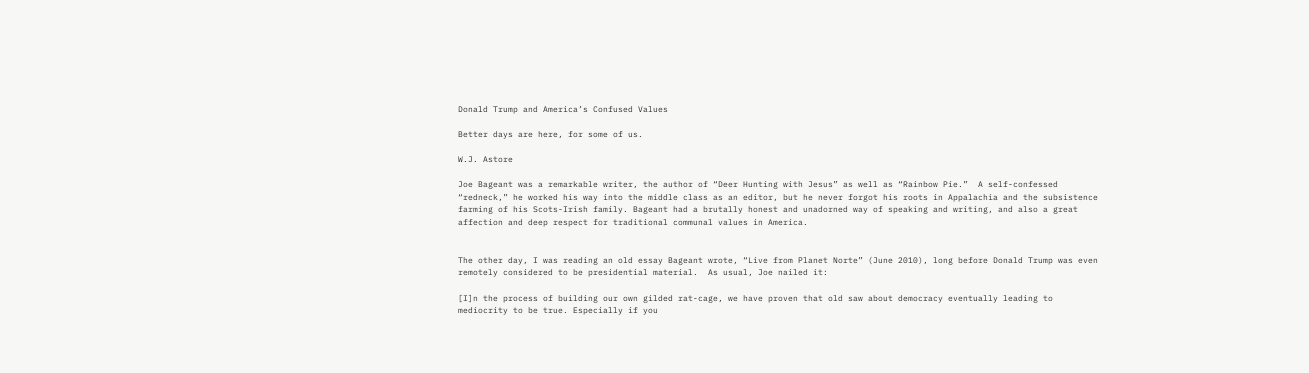Donald Trump and America’s Confused Values

Better days are here, for some of us.

W.J. Astore

Joe Bageant was a remarkable writer, the author of “Deer Hunting with Jesus” as well as “Rainbow Pie.”  A self-confessed “redneck,” he worked his way into the middle class as an editor, but he never forgot his roots in Appalachia and the subsistence farming of his Scots-Irish family. Bageant had a brutally honest and unadorned way of speaking and writing, and also a great affection and deep respect for traditional communal values in America.


The other day, I was reading an old essay Bageant wrote, “Live from Planet Norte” (June 2010), long before Donald Trump was even remotely considered to be presidential material.  As usual, Joe nailed it:

[I]n the process of building our own gilded rat-cage, we have proven that old saw about democracy eventually leading to mediocrity to be true. Especially if you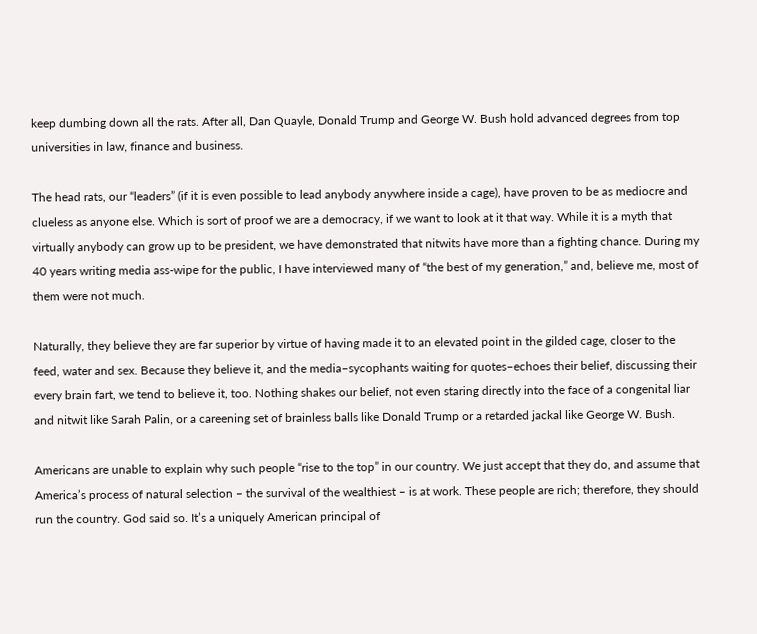keep dumbing down all the rats. After all, Dan Quayle, Donald Trump and George W. Bush hold advanced degrees from top universities in law, finance and business.

The head rats, our “leaders” (if it is even possible to lead anybody anywhere inside a cage), have proven to be as mediocre and clueless as anyone else. Which is sort of proof we are a democracy, if we want to look at it that way. While it is a myth that virtually anybody can grow up to be president, we have demonstrated that nitwits have more than a fighting chance. During my 40 years writing media ass-wipe for the public, I have interviewed many of “the best of my generation,” and, believe me, most of them were not much.

Naturally, they believe they are far superior by virtue of having made it to an elevated point in the gilded cage, closer to the feed, water and sex. Because they believe it, and the media–sycophants waiting for quotes–echoes their belief, discussing their every brain fart, we tend to believe it, too. Nothing shakes our belief, not even staring directly into the face of a congenital liar and nitwit like Sarah Palin, or a careening set of brainless balls like Donald Trump or a retarded jackal like George W. Bush.

Americans are unable to explain why such people “rise to the top” in our country. We just accept that they do, and assume that America’s process of natural selection – the survival of the wealthiest – is at work. These people are rich; therefore, they should run the country. God said so. It’s a uniquely American principal of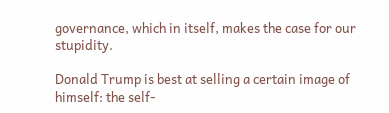governance, which in itself, makes the case for our stupidity.

Donald Trump is best at selling a certain image of himself: the self-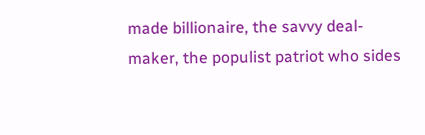made billionaire, the savvy deal-maker, the populist patriot who sides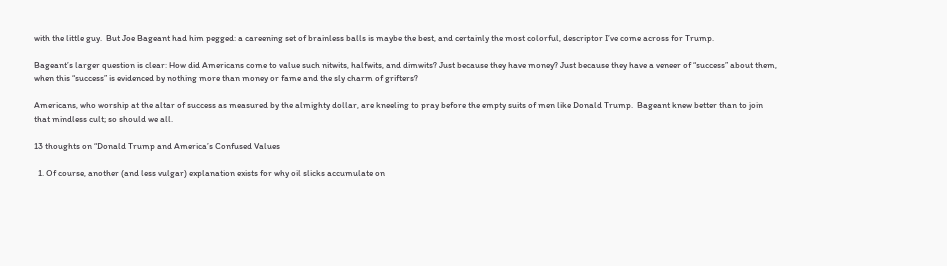with the little guy.  But Joe Bageant had him pegged: a careening set of brainless balls is maybe the best, and certainly the most colorful, descriptor I’ve come across for Trump.

Bageant’s larger question is clear: How did Americans come to value such nitwits, halfwits, and dimwits? Just because they have money? Just because they have a veneer of “success” about them, when this “success” is evidenced by nothing more than money or fame and the sly charm of grifters?

Americans, who worship at the altar of success as measured by the almighty dollar, are kneeling to pray before the empty suits of men like Donald Trump.  Bageant knew better than to join that mindless cult; so should we all.

13 thoughts on “Donald Trump and America’s Confused Values

  1. Of course, another (and less vulgar) explanation exists for why oil slicks accumulate on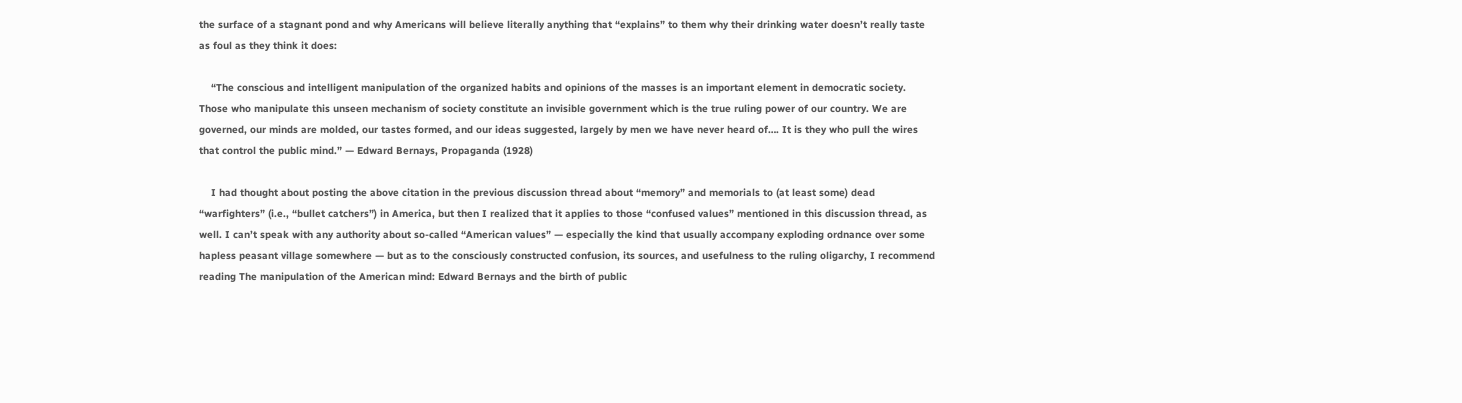the surface of a stagnant pond and why Americans will believe literally anything that “explains” to them why their drinking water doesn’t really taste as foul as they think it does:

    “The conscious and intelligent manipulation of the organized habits and opinions of the masses is an important element in democratic society. Those who manipulate this unseen mechanism of society constitute an invisible government which is the true ruling power of our country. We are governed, our minds are molded, our tastes formed, and our ideas suggested, largely by men we have never heard of…. It is they who pull the wires that control the public mind.” — Edward Bernays, Propaganda (1928)

    I had thought about posting the above citation in the previous discussion thread about “memory” and memorials to (at least some) dead “warfighters” (i.e., “bullet catchers”) in America, but then I realized that it applies to those “confused values” mentioned in this discussion thread, as well. I can’t speak with any authority about so-called “American values” — especially the kind that usually accompany exploding ordnance over some hapless peasant village somewhere — but as to the consciously constructed confusion, its sources, and usefulness to the ruling oligarchy, I recommend reading The manipulation of the American mind: Edward Bernays and the birth of public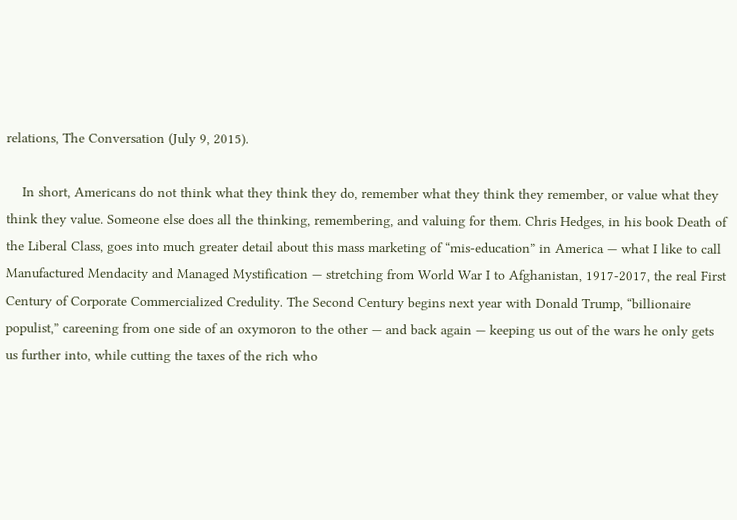relations, The Conversation (July 9, 2015).

    In short, Americans do not think what they think they do, remember what they think they remember, or value what they think they value. Someone else does all the thinking, remembering, and valuing for them. Chris Hedges, in his book Death of the Liberal Class, goes into much greater detail about this mass marketing of “mis-education” in America — what I like to call Manufactured Mendacity and Managed Mystification — stretching from World War I to Afghanistan, 1917-2017, the real First Century of Corporate Commercialized Credulity. The Second Century begins next year with Donald Trump, “billionaire populist,” careening from one side of an oxymoron to the other — and back again — keeping us out of the wars he only gets us further into, while cutting the taxes of the rich who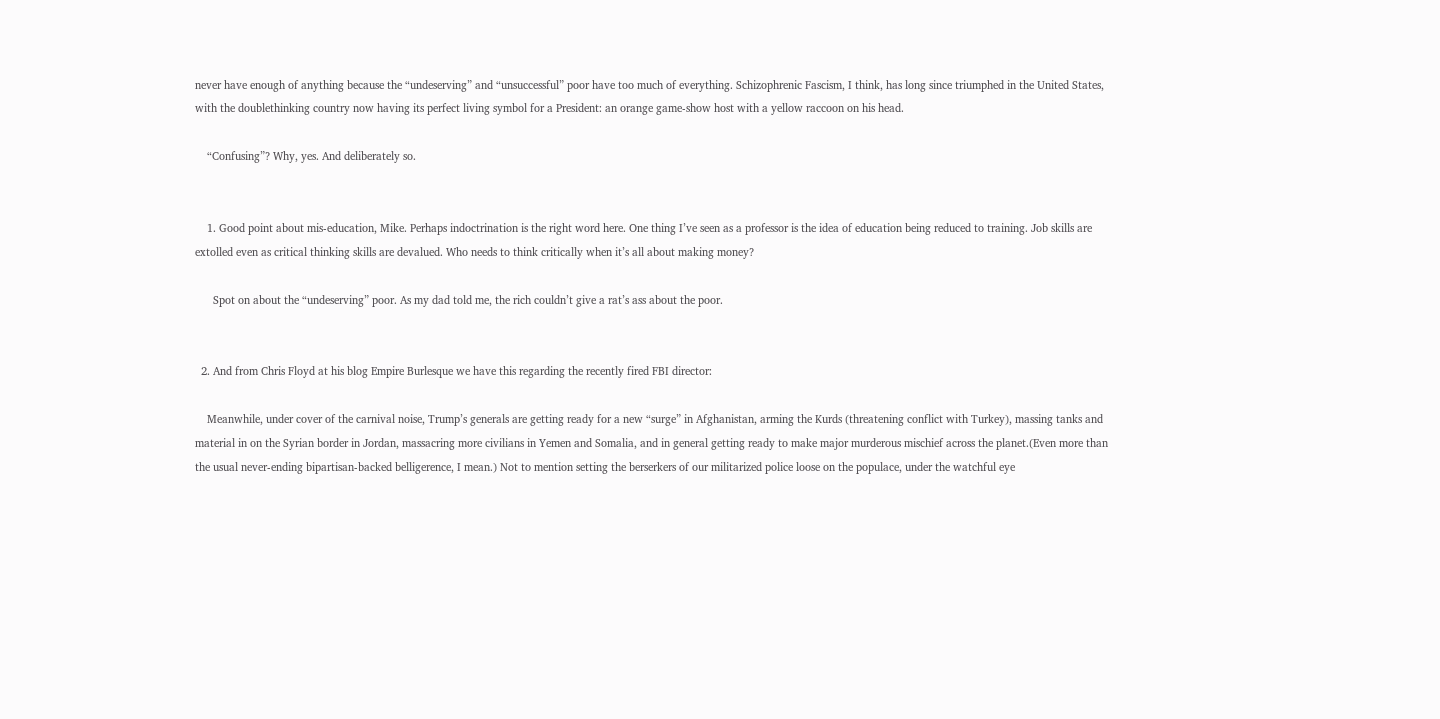never have enough of anything because the “undeserving” and “unsuccessful” poor have too much of everything. Schizophrenic Fascism, I think, has long since triumphed in the United States, with the doublethinking country now having its perfect living symbol for a President: an orange game-show host with a yellow raccoon on his head.

    “Confusing”? Why, yes. And deliberately so.


    1. Good point about mis-education, Mike. Perhaps indoctrination is the right word here. One thing I’ve seen as a professor is the idea of education being reduced to training. Job skills are extolled even as critical thinking skills are devalued. Who needs to think critically when it’s all about making money?

      Spot on about the “undeserving” poor. As my dad told me, the rich couldn’t give a rat’s ass about the poor.


  2. And from Chris Floyd at his blog Empire Burlesque we have this regarding the recently fired FBI director:

    Meanwhile, under cover of the carnival noise, Trump’s generals are getting ready for a new “surge” in Afghanistan, arming the Kurds (threatening conflict with Turkey), massing tanks and material in on the Syrian border in Jordan, massacring more civilians in Yemen and Somalia, and in general getting ready to make major murderous mischief across the planet.(Even more than the usual never-ending bipartisan-backed belligerence, I mean.) Not to mention setting the berserkers of our militarized police loose on the populace, under the watchful eye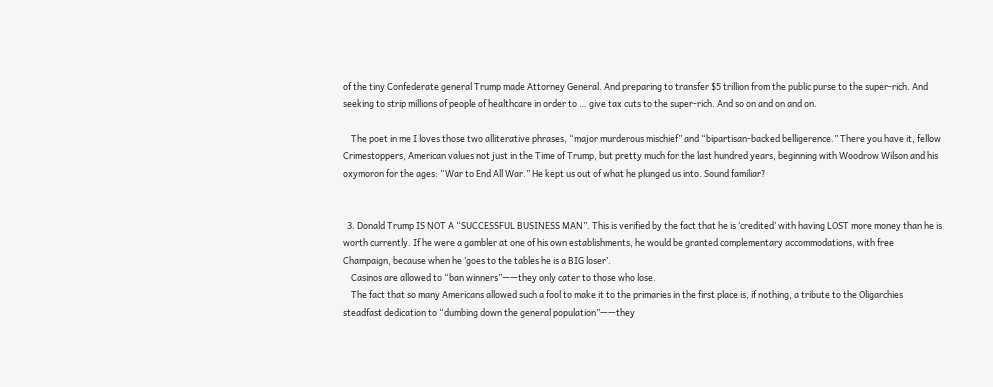of the tiny Confederate general Trump made Attorney General. And preparing to transfer $5 trillion from the public purse to the super-rich. And seeking to strip millions of people of healthcare in order to … give tax cuts to the super-rich. And so on and on and on.

    The poet in me I loves those two alliterative phrases, “major murderous mischief” and “bipartisan-backed belligerence.” There you have it, fellow Crimestoppers, American values not just in the Time of Trump, but pretty much for the last hundred years, beginning with Woodrow Wilson and his oxymoron for the ages: “War to End All War.” He kept us out of what he plunged us into. Sound familiar?


  3. Donald Trump IS NOT A “SUCCESSFUL BUSINESS MAN”. This is verified by the fact that he is ‘credited’ with having LOST more money than he is worth currently. If he were a gambler at one of his own establishments, he would be granted complementary accommodations, with free Champaign, because when he ‘goes to the tables he is a BIG loser’.
    Casinos are allowed to “ban winners”——they only cater to those who lose.
    The fact that so many Americans allowed such a fool to make it to the primaries in the first place is, if nothing, a tribute to the Oligarchies steadfast dedication to “dumbing down the general population”——they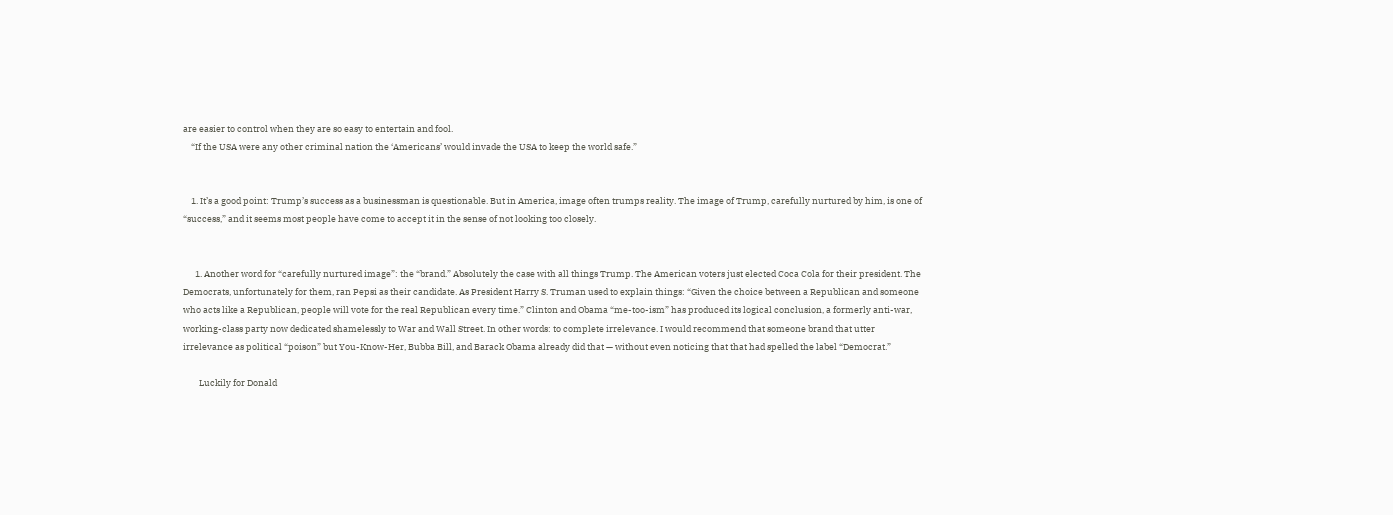are easier to control when they are so easy to entertain and fool.
    “If the USA were any other criminal nation the ‘Americans’ would invade the USA to keep the world safe.”


    1. It’s a good point: Trump’s success as a businessman is questionable. But in America, image often trumps reality. The image of Trump, carefully nurtured by him, is one of “success,” and it seems most people have come to accept it in the sense of not looking too closely.


      1. Another word for “carefully nurtured image”: the “brand.” Absolutely the case with all things Trump. The American voters just elected Coca Cola for their president. The Democrats, unfortunately for them, ran Pepsi as their candidate. As President Harry S. Truman used to explain things: “Given the choice between a Republican and someone who acts like a Republican, people will vote for the real Republican every time.” Clinton and Obama “me-too-ism” has produced its logical conclusion, a formerly anti-war, working-class party now dedicated shamelessly to War and Wall Street. In other words: to complete irrelevance. I would recommend that someone brand that utter irrelevance as political “poison” but You-Know-Her, Bubba Bill, and Barack Obama already did that — without even noticing that that had spelled the label “Democrat.”

        Luckily for Donald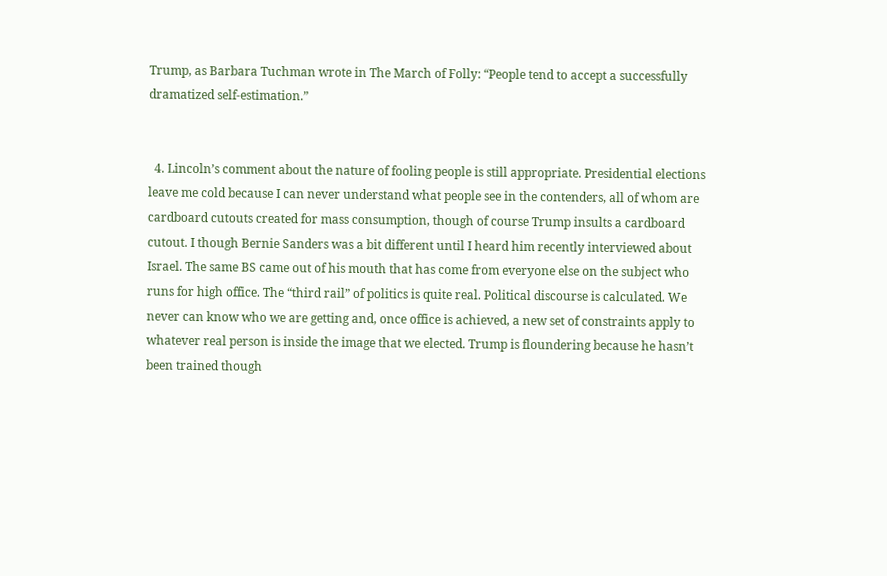Trump, as Barbara Tuchman wrote in The March of Folly: “People tend to accept a successfully dramatized self-estimation.”


  4. Lincoln’s comment about the nature of fooling people is still appropriate. Presidential elections leave me cold because I can never understand what people see in the contenders, all of whom are cardboard cutouts created for mass consumption, though of course Trump insults a cardboard cutout. I though Bernie Sanders was a bit different until I heard him recently interviewed about Israel. The same BS came out of his mouth that has come from everyone else on the subject who runs for high office. The “third rail” of politics is quite real. Political discourse is calculated. We never can know who we are getting and, once office is achieved, a new set of constraints apply to whatever real person is inside the image that we elected. Trump is floundering because he hasn’t been trained though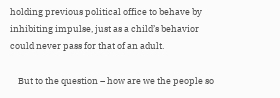holding previous political office to behave by inhibiting impulse, just as a child’s behavior could never pass for that of an adult.

    But to the question – how are we the people so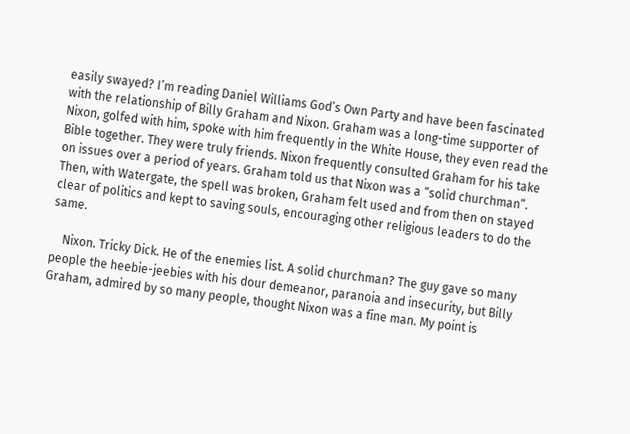easily swayed? I’m reading Daniel Williams God’s Own Party and have been fascinated with the relationship of Billy Graham and Nixon. Graham was a long-time supporter of Nixon, golfed with him, spoke with him frequently in the White House, they even read the Bible together. They were truly friends. Nixon frequently consulted Graham for his take on issues over a period of years. Graham told us that Nixon was a “solid churchman”. Then, with Watergate, the spell was broken, Graham felt used and from then on stayed clear of politics and kept to saving souls, encouraging other religious leaders to do the same.

    Nixon. Tricky Dick. He of the enemies list. A solid churchman? The guy gave so many people the heebie-jeebies with his dour demeanor, paranoia and insecurity, but Billy Graham, admired by so many people, thought Nixon was a fine man. My point is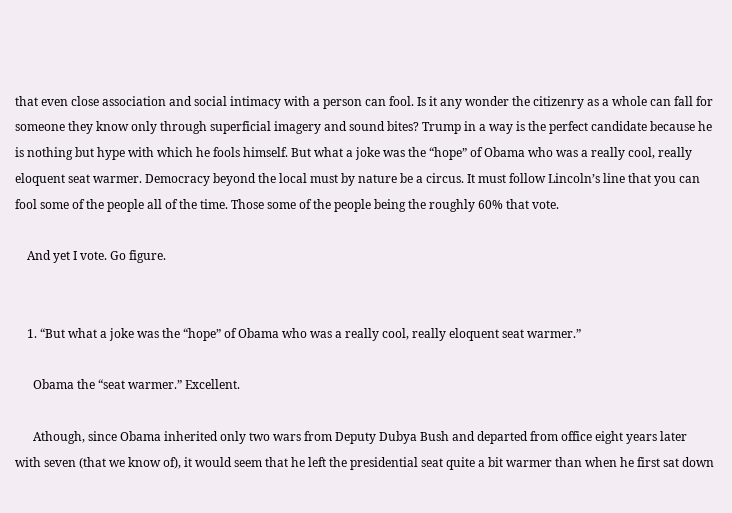that even close association and social intimacy with a person can fool. Is it any wonder the citizenry as a whole can fall for someone they know only through superficial imagery and sound bites? Trump in a way is the perfect candidate because he is nothing but hype with which he fools himself. But what a joke was the “hope” of Obama who was a really cool, really eloquent seat warmer. Democracy beyond the local must by nature be a circus. It must follow Lincoln’s line that you can fool some of the people all of the time. Those some of the people being the roughly 60% that vote.

    And yet I vote. Go figure.


    1. “But what a joke was the “hope” of Obama who was a really cool, really eloquent seat warmer.”

      Obama the “seat warmer.” Excellent.

      Athough, since Obama inherited only two wars from Deputy Dubya Bush and departed from office eight years later with seven (that we know of), it would seem that he left the presidential seat quite a bit warmer than when he first sat down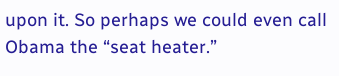upon it. So perhaps we could even call Obama the “seat heater.”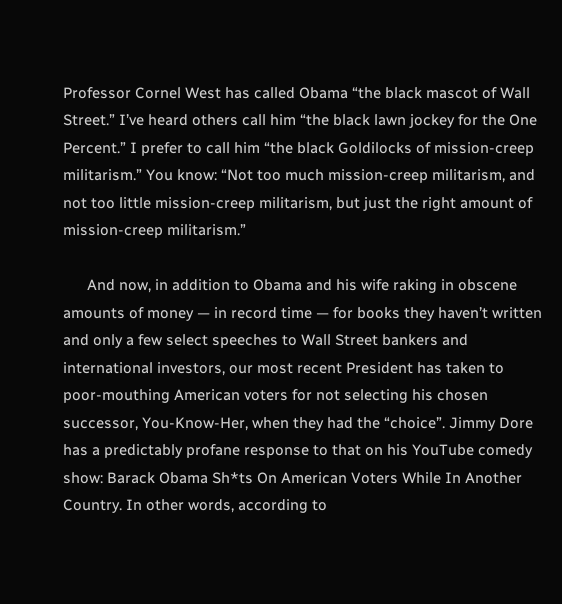Professor Cornel West has called Obama “the black mascot of Wall Street.” I’ve heard others call him “the black lawn jockey for the One Percent.” I prefer to call him “the black Goldilocks of mission-creep militarism.” You know: “Not too much mission-creep militarism, and not too little mission-creep militarism, but just the right amount of mission-creep militarism.”

      And now, in addition to Obama and his wife raking in obscene amounts of money — in record time — for books they haven’t written and only a few select speeches to Wall Street bankers and international investors, our most recent President has taken to poor-mouthing American voters for not selecting his chosen successor, You-Know-Her, when they had the “choice”. Jimmy Dore has a predictably profane response to that on his YouTube comedy show: Barack Obama Sh*ts On American Voters While In Another Country. In other words, according to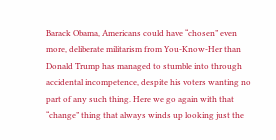Barack Obama, Americans could have “chosen” even more, deliberate militarism from You-Know-Her than Donald Trump has managed to stumble into through accidental incompetence, despite his voters wanting no part of any such thing. Here we go again with that “change” thing that always winds up looking just the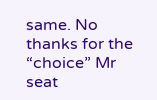same. No thanks for the “choice” Mr seat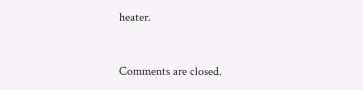heater.


Comments are closed.